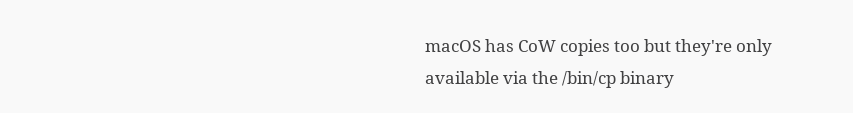macOS has CoW copies too but they're only available via the /bin/cp binary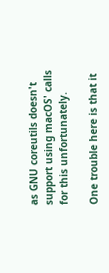as GNU coreutils doesn't support using macOS' calls for this unfortunately.

One trouble here is that it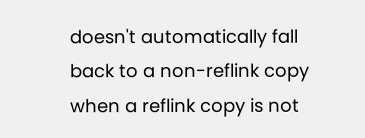doesn't automatically fall back to a non-reflink copy when a reflink copy is not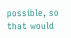possible, so that would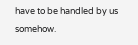have to be handled by us somehow.